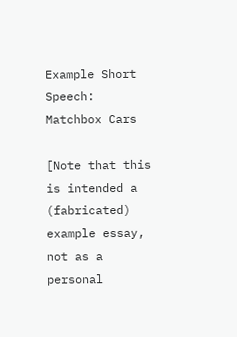Example Short Speech: Matchbox Cars

[Note that this is intended a (fabricated) example essay, not as a personal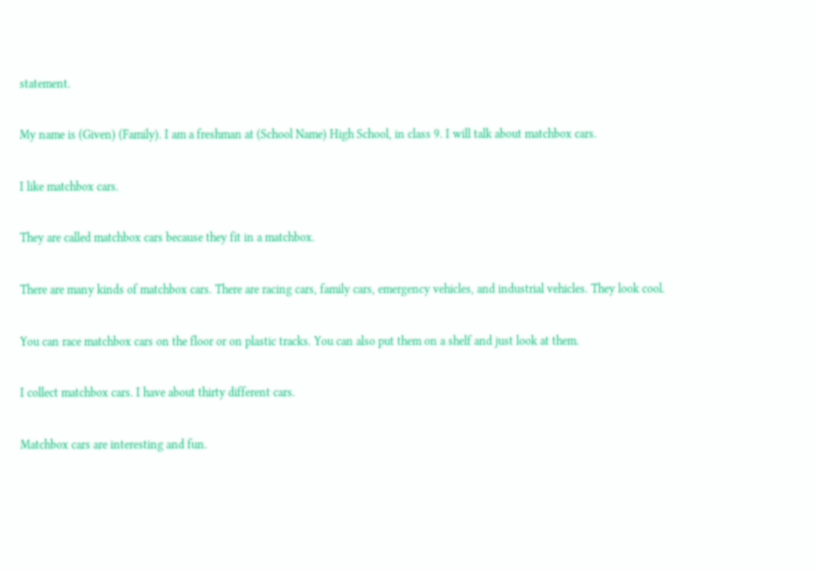statement.

My name is (Given) (Family). I am a freshman at (School Name) High School, in class 9. I will talk about matchbox cars.

I like matchbox cars.

They are called matchbox cars because they fit in a matchbox.

There are many kinds of matchbox cars. There are racing cars, family cars, emergency vehicles, and industrial vehicles. They look cool.

You can race matchbox cars on the floor or on plastic tracks. You can also put them on a shelf and just look at them.

I collect matchbox cars. I have about thirty different cars.

Matchbox cars are interesting and fun.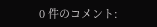0 件のコメント: